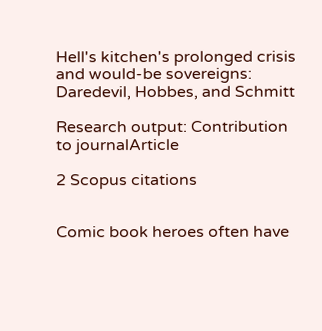Hell's kitchen's prolonged crisis and would-be sovereigns: Daredevil, Hobbes, and Schmitt

Research output: Contribution to journalArticle

2 Scopus citations


Comic book heroes often have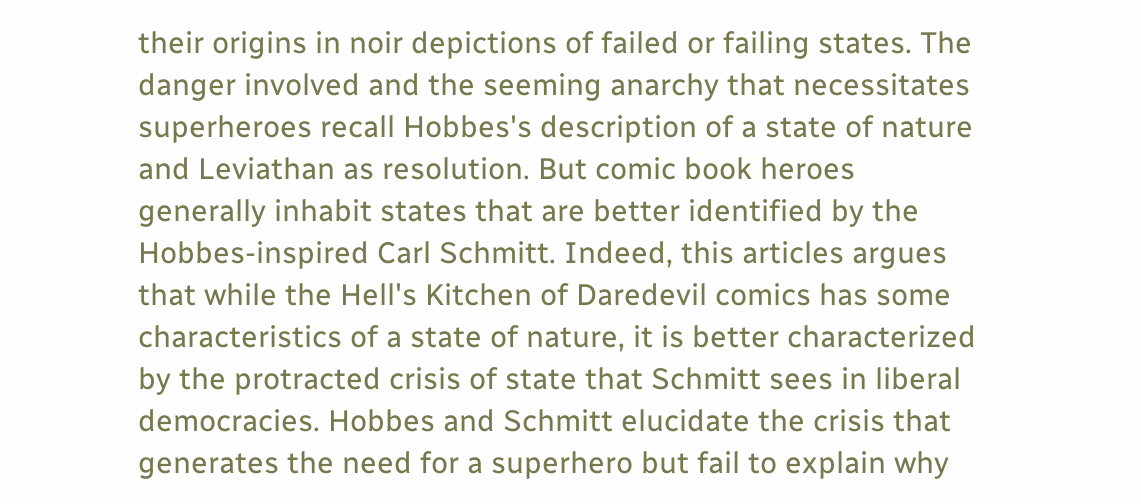their origins in noir depictions of failed or failing states. The danger involved and the seeming anarchy that necessitates superheroes recall Hobbes's description of a state of nature and Leviathan as resolution. But comic book heroes generally inhabit states that are better identified by the Hobbes-inspired Carl Schmitt. Indeed, this articles argues that while the Hell's Kitchen of Daredevil comics has some characteristics of a state of nature, it is better characterized by the protracted crisis of state that Schmitt sees in liberal democracies. Hobbes and Schmitt elucidate the crisis that generates the need for a superhero but fail to explain why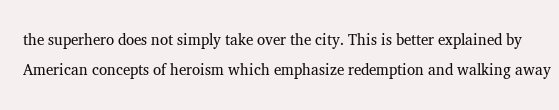the superhero does not simply take over the city. This is better explained by American concepts of heroism which emphasize redemption and walking away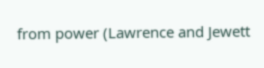from power (Lawrence and Jewett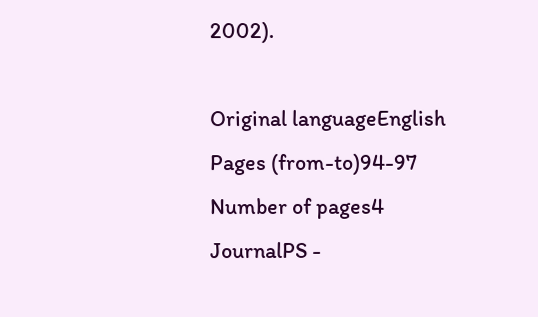2002).

Original languageEnglish
Pages (from-to)94-97
Number of pages4
JournalPS -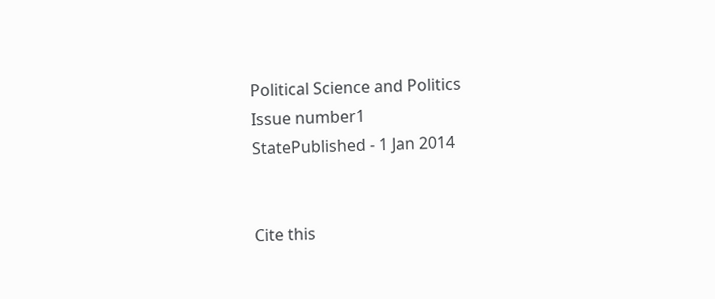Political Science and Politics
Issue number1
StatePublished - 1 Jan 2014


Cite this